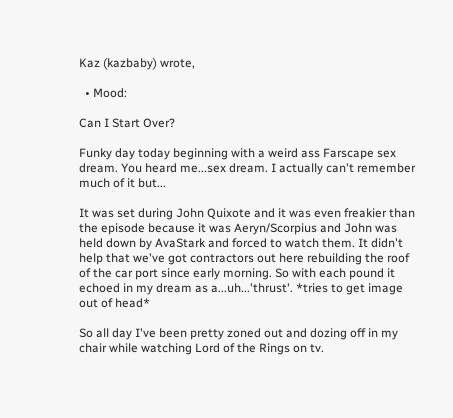Kaz (kazbaby) wrote,

  • Mood:

Can I Start Over?

Funky day today beginning with a weird ass Farscape sex dream. You heard me...sex dream. I actually can't remember much of it but...

It was set during John Quixote and it was even freakier than the episode because it was Aeryn/Scorpius and John was held down by AvaStark and forced to watch them. It didn't help that we've got contractors out here rebuilding the roof of the car port since early morning. So with each pound it echoed in my dream as a...uh...'thrust'. *tries to get image out of head*

So all day I've been pretty zoned out and dozing off in my chair while watching Lord of the Rings on tv.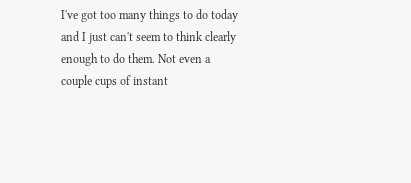I've got too many things to do today and I just can't seem to think clearly enough to do them. Not even a couple cups of instant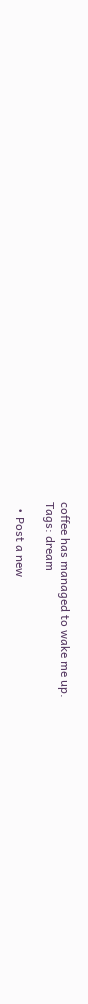coffee has managed to wake me up.
Tags: dream

  • Post a new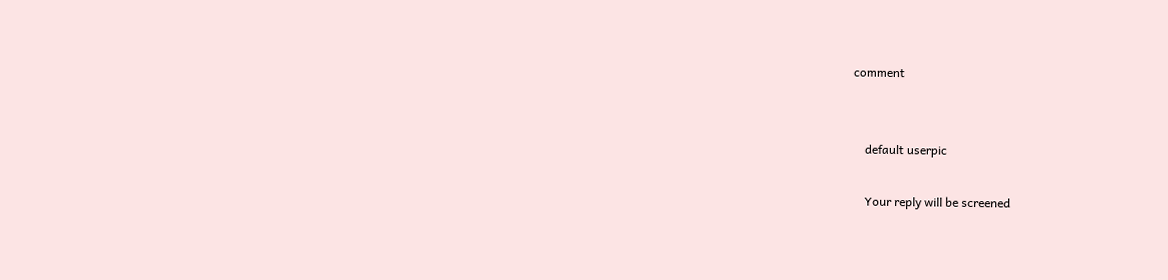comment


    default userpic

    Your reply will be screened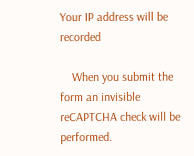Your IP address will be recorded

    When you submit the form an invisible reCAPTCHA check will be performed.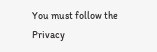You must follow the Privacy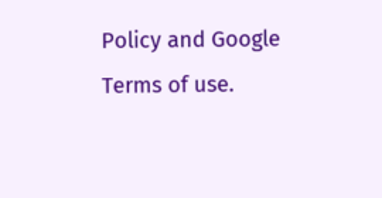Policy and Google Terms of use.